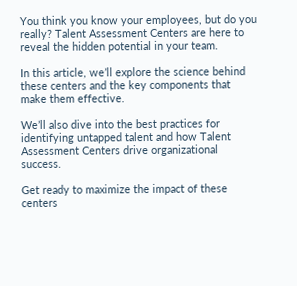You think you know your employees, but do you really? Talent Assessment Centers are here to reveal the hidden potential in your team.

In this article, we’ll explore the science behind these centers and the key components that make them effective.

We’ll also dive into the best practices for identifying untapped talent and how Talent Assessment Centers drive organizational success.

Get ready to maximize the impact of these centers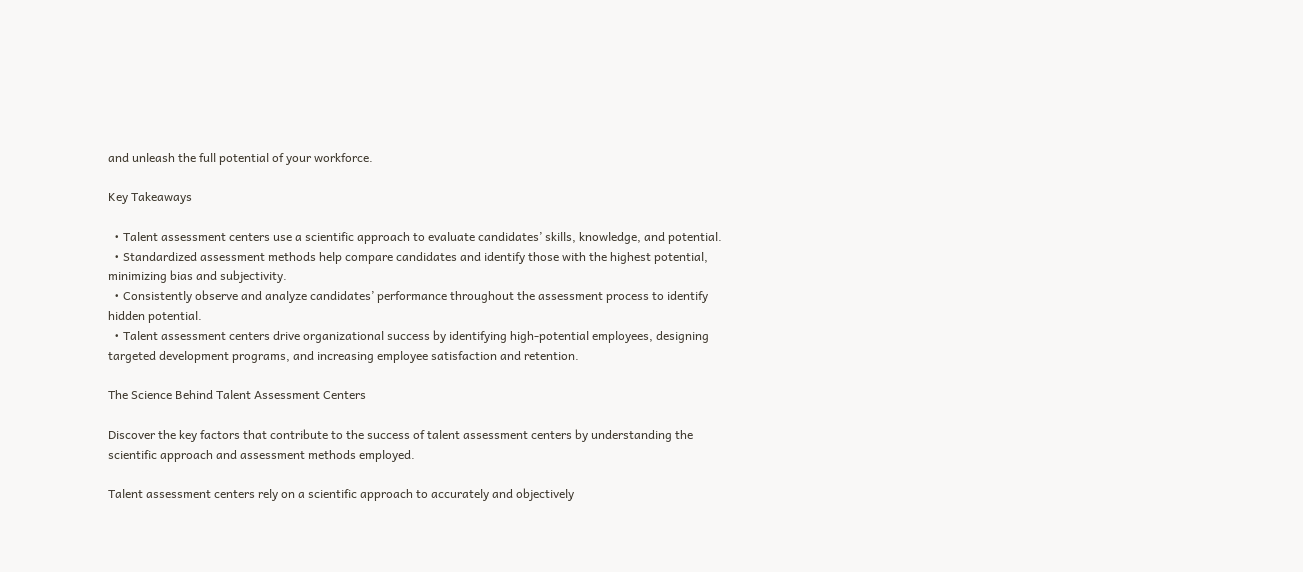and unleash the full potential of your workforce.

Key Takeaways

  • Talent assessment centers use a scientific approach to evaluate candidates’ skills, knowledge, and potential.
  • Standardized assessment methods help compare candidates and identify those with the highest potential, minimizing bias and subjectivity.
  • Consistently observe and analyze candidates’ performance throughout the assessment process to identify hidden potential.
  • Talent assessment centers drive organizational success by identifying high-potential employees, designing targeted development programs, and increasing employee satisfaction and retention.

The Science Behind Talent Assessment Centers

Discover the key factors that contribute to the success of talent assessment centers by understanding the scientific approach and assessment methods employed.

Talent assessment centers rely on a scientific approach to accurately and objectively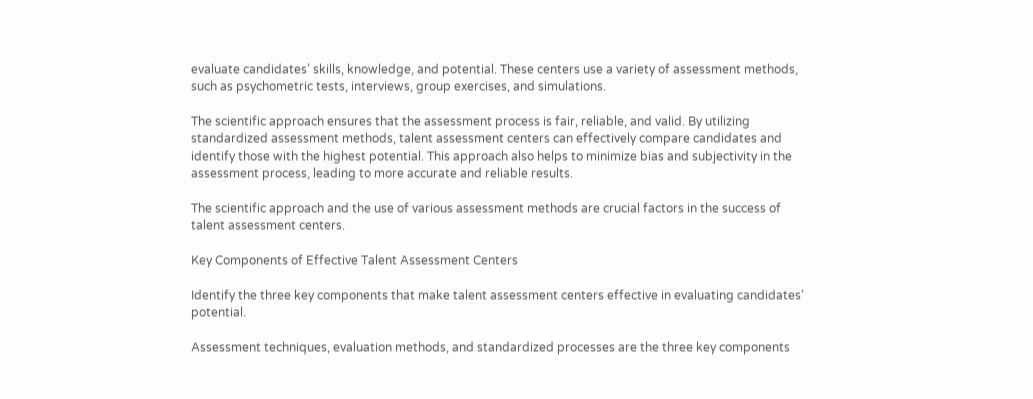evaluate candidates’ skills, knowledge, and potential. These centers use a variety of assessment methods, such as psychometric tests, interviews, group exercises, and simulations.

The scientific approach ensures that the assessment process is fair, reliable, and valid. By utilizing standardized assessment methods, talent assessment centers can effectively compare candidates and identify those with the highest potential. This approach also helps to minimize bias and subjectivity in the assessment process, leading to more accurate and reliable results.

The scientific approach and the use of various assessment methods are crucial factors in the success of talent assessment centers.

Key Components of Effective Talent Assessment Centers

Identify the three key components that make talent assessment centers effective in evaluating candidates’ potential.

Assessment techniques, evaluation methods, and standardized processes are the three key components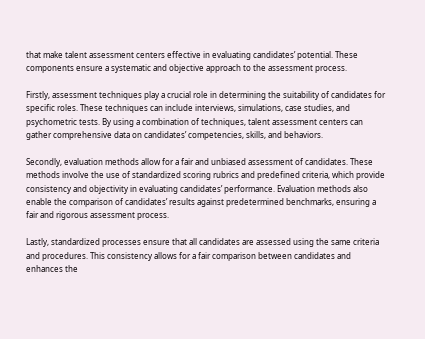that make talent assessment centers effective in evaluating candidates’ potential. These components ensure a systematic and objective approach to the assessment process.

Firstly, assessment techniques play a crucial role in determining the suitability of candidates for specific roles. These techniques can include interviews, simulations, case studies, and psychometric tests. By using a combination of techniques, talent assessment centers can gather comprehensive data on candidates’ competencies, skills, and behaviors.

Secondly, evaluation methods allow for a fair and unbiased assessment of candidates. These methods involve the use of standardized scoring rubrics and predefined criteria, which provide consistency and objectivity in evaluating candidates’ performance. Evaluation methods also enable the comparison of candidates’ results against predetermined benchmarks, ensuring a fair and rigorous assessment process.

Lastly, standardized processes ensure that all candidates are assessed using the same criteria and procedures. This consistency allows for a fair comparison between candidates and enhances the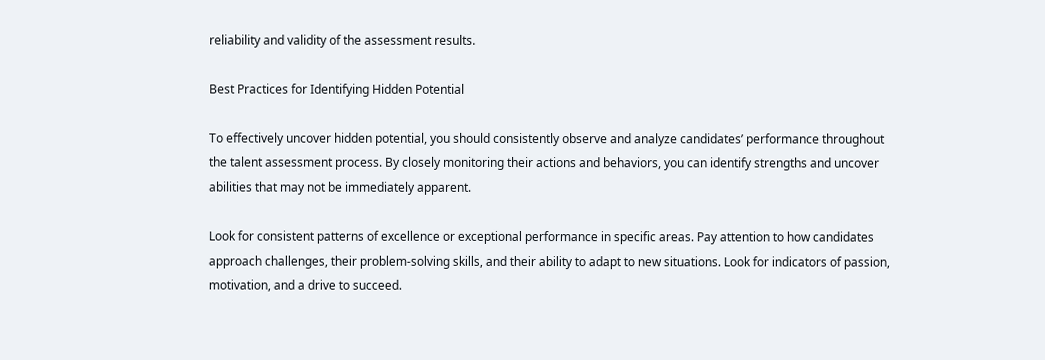reliability and validity of the assessment results.

Best Practices for Identifying Hidden Potential

To effectively uncover hidden potential, you should consistently observe and analyze candidates’ performance throughout the talent assessment process. By closely monitoring their actions and behaviors, you can identify strengths and uncover abilities that may not be immediately apparent.

Look for consistent patterns of excellence or exceptional performance in specific areas. Pay attention to how candidates approach challenges, their problem-solving skills, and their ability to adapt to new situations. Look for indicators of passion, motivation, and a drive to succeed.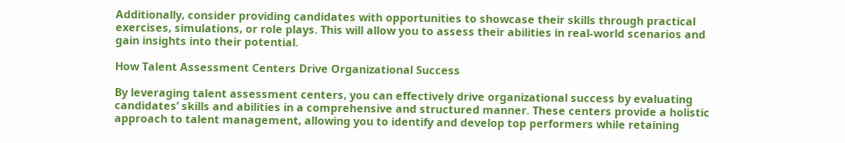Additionally, consider providing candidates with opportunities to showcase their skills through practical exercises, simulations, or role plays. This will allow you to assess their abilities in real-world scenarios and gain insights into their potential.

How Talent Assessment Centers Drive Organizational Success

By leveraging talent assessment centers, you can effectively drive organizational success by evaluating candidates’ skills and abilities in a comprehensive and structured manner. These centers provide a holistic approach to talent management, allowing you to identify and develop top performers while retaining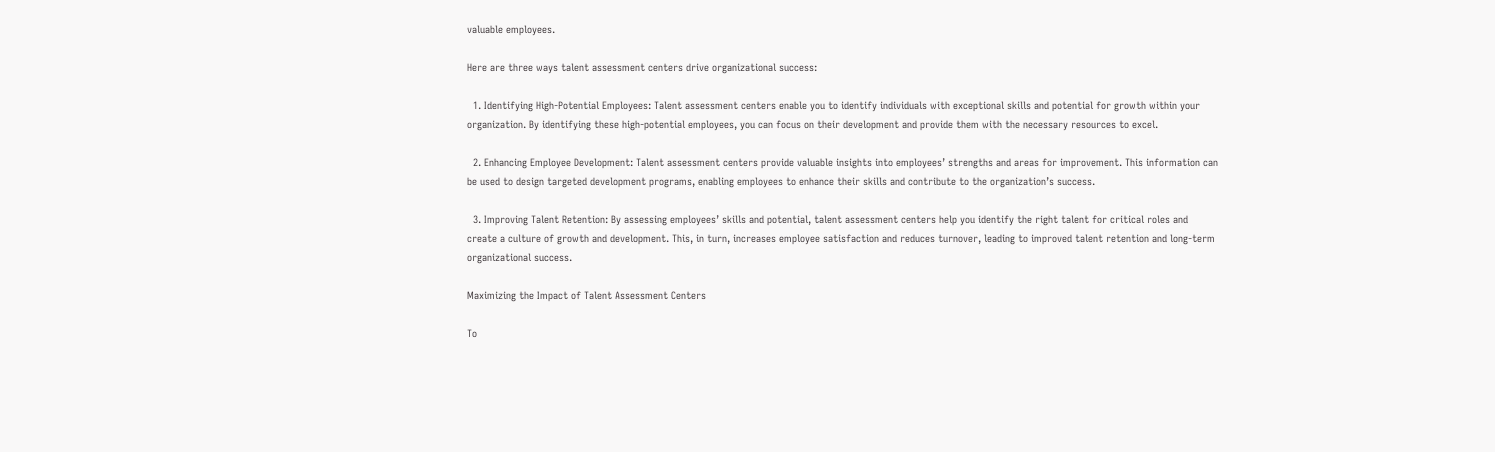valuable employees.

Here are three ways talent assessment centers drive organizational success:

  1. Identifying High-Potential Employees: Talent assessment centers enable you to identify individuals with exceptional skills and potential for growth within your organization. By identifying these high-potential employees, you can focus on their development and provide them with the necessary resources to excel.

  2. Enhancing Employee Development: Talent assessment centers provide valuable insights into employees’ strengths and areas for improvement. This information can be used to design targeted development programs, enabling employees to enhance their skills and contribute to the organization’s success.

  3. Improving Talent Retention: By assessing employees’ skills and potential, talent assessment centers help you identify the right talent for critical roles and create a culture of growth and development. This, in turn, increases employee satisfaction and reduces turnover, leading to improved talent retention and long-term organizational success.

Maximizing the Impact of Talent Assessment Centers

To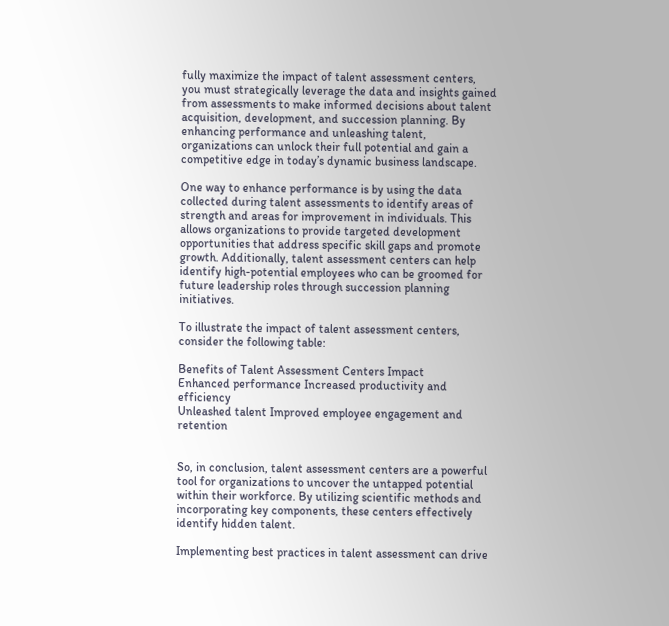fully maximize the impact of talent assessment centers, you must strategically leverage the data and insights gained from assessments to make informed decisions about talent acquisition, development, and succession planning. By enhancing performance and unleashing talent, organizations can unlock their full potential and gain a competitive edge in today’s dynamic business landscape.

One way to enhance performance is by using the data collected during talent assessments to identify areas of strength and areas for improvement in individuals. This allows organizations to provide targeted development opportunities that address specific skill gaps and promote growth. Additionally, talent assessment centers can help identify high-potential employees who can be groomed for future leadership roles through succession planning initiatives.

To illustrate the impact of talent assessment centers, consider the following table:

Benefits of Talent Assessment Centers Impact
Enhanced performance Increased productivity and efficiency
Unleashed talent Improved employee engagement and retention


So, in conclusion, talent assessment centers are a powerful tool for organizations to uncover the untapped potential within their workforce. By utilizing scientific methods and incorporating key components, these centers effectively identify hidden talent.

Implementing best practices in talent assessment can drive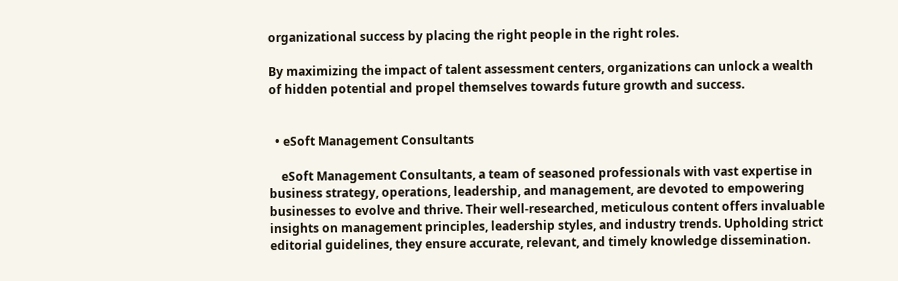organizational success by placing the right people in the right roles.

By maximizing the impact of talent assessment centers, organizations can unlock a wealth of hidden potential and propel themselves towards future growth and success.


  • eSoft Management Consultants

    eSoft Management Consultants, a team of seasoned professionals with vast expertise in business strategy, operations, leadership, and management, are devoted to empowering businesses to evolve and thrive. Their well-researched, meticulous content offers invaluable insights on management principles, leadership styles, and industry trends. Upholding strict editorial guidelines, they ensure accurate, relevant, and timely knowledge dissemination.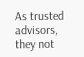As trusted advisors, they not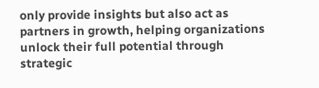only provide insights but also act as partners in growth, helping organizations unlock their full potential through strategic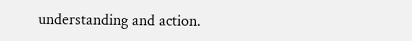understanding and action.